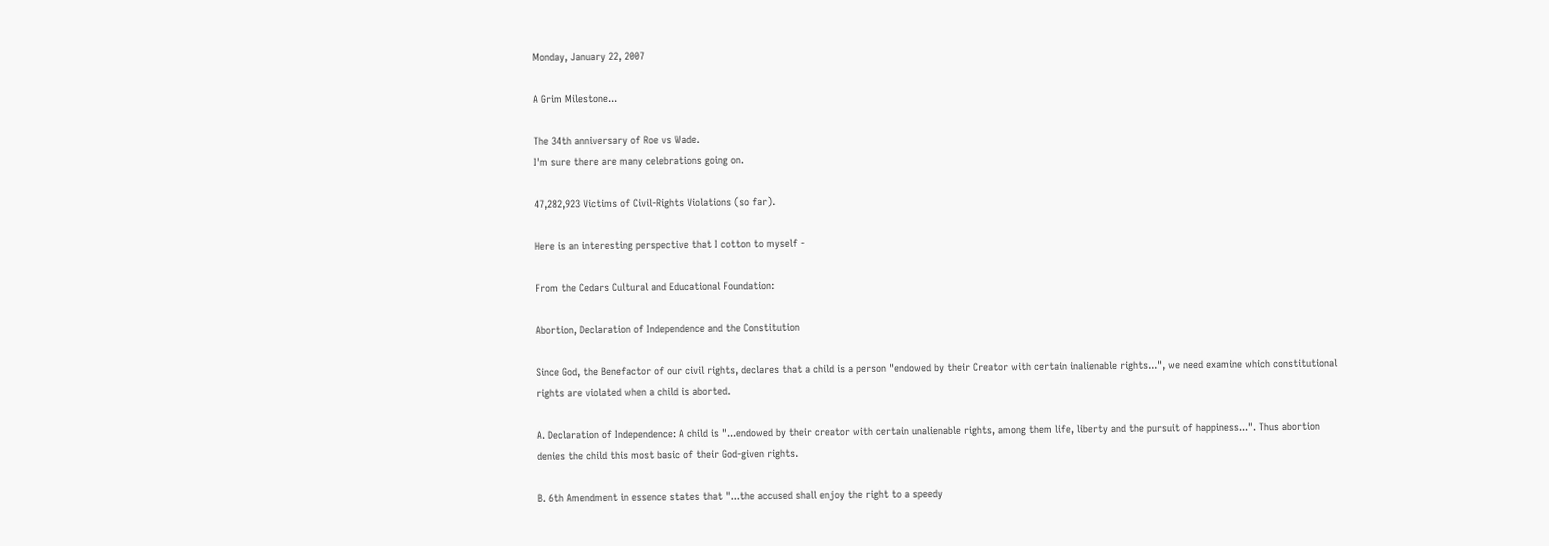Monday, January 22, 2007

A Grim Milestone...

The 34th anniversary of Roe vs Wade.
I'm sure there are many celebrations going on.

47,282,923 Victims of Civil-Rights Violations (so far).

Here is an interesting perspective that I cotton to myself -

From the Cedars Cultural and Educational Foundation:

Abortion, Declaration of Independence and the Constitution

Since God, the Benefactor of our civil rights, declares that a child is a person "endowed by their Creator with certain inalienable rights...", we need examine which constitutional
rights are violated when a child is aborted.

A. Declaration of Independence: A child is "...endowed by their creator with certain unalienable rights, among them life, liberty and the pursuit of happiness...". Thus abortion
denies the child this most basic of their God-given rights.

B. 6th Amendment in essence states that "...the accused shall enjoy the right to a speedy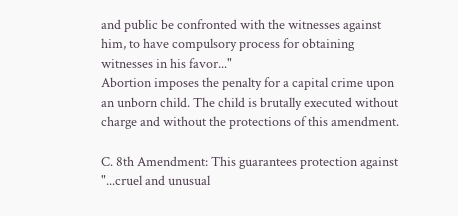and public be confronted with the witnesses against him, to have compulsory process for obtaining witnesses in his favor..."
Abortion imposes the penalty for a capital crime upon an unborn child. The child is brutally executed without charge and without the protections of this amendment.

C. 8th Amendment: This guarantees protection against "...cruel and unusual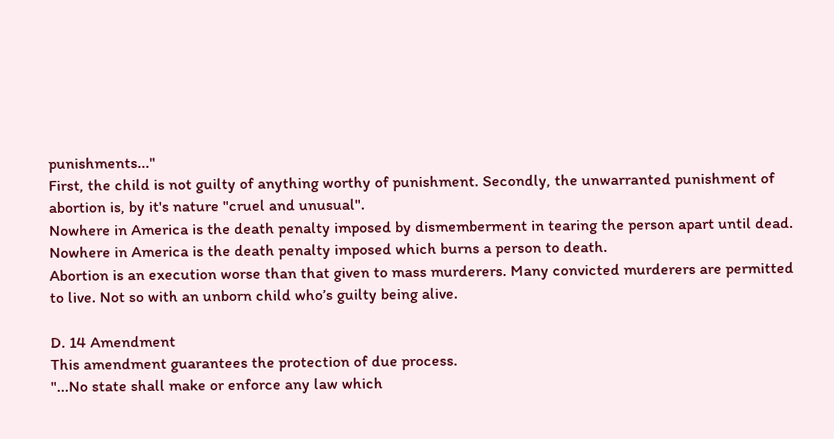punishments..."
First, the child is not guilty of anything worthy of punishment. Secondly, the unwarranted punishment of abortion is, by it's nature "cruel and unusual".
Nowhere in America is the death penalty imposed by dismemberment in tearing the person apart until dead. Nowhere in America is the death penalty imposed which burns a person to death.
Abortion is an execution worse than that given to mass murderers. Many convicted murderers are permitted to live. Not so with an unborn child who’s guilty being alive.

D. 14 Amendment
This amendment guarantees the protection of due process.
"...No state shall make or enforce any law which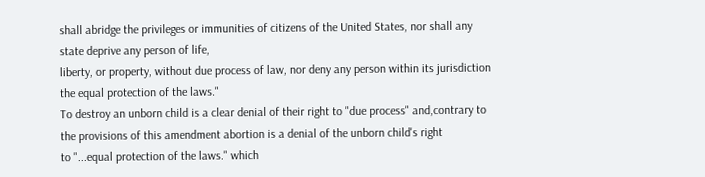shall abridge the privileges or immunities of citizens of the United States, nor shall any state deprive any person of life,
liberty, or property, without due process of law, nor deny any person within its jurisdiction the equal protection of the laws."
To destroy an unborn child is a clear denial of their right to "due process" and,contrary to the provisions of this amendment abortion is a denial of the unborn child's right
to "...equal protection of the laws." which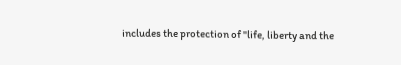includes the protection of "life, liberty and the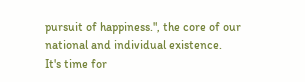pursuit of happiness.", the core of our national and individual existence.
It's time for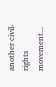another civil-rights movement...